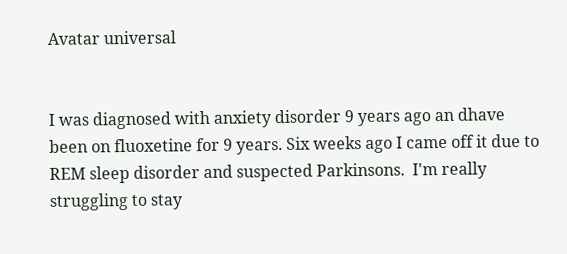Avatar universal


I was diagnosed with anxiety disorder 9 years ago an dhave been on fluoxetine for 9 years. Six weeks ago I came off it due to REM sleep disorder and suspected Parkinsons.  I'm really struggling to stay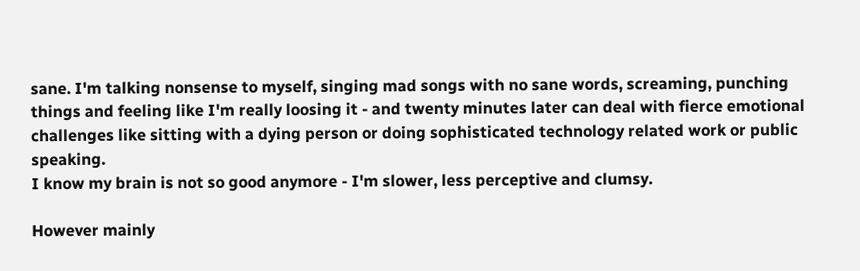sane. I'm talking nonsense to myself, singing mad songs with no sane words, screaming, punching things and feeling like I'm really loosing it - and twenty minutes later can deal with fierce emotional challenges like sitting with a dying person or doing sophisticated technology related work or public speaking.
I know my brain is not so good anymore - I'm slower, less perceptive and clumsy.

However mainly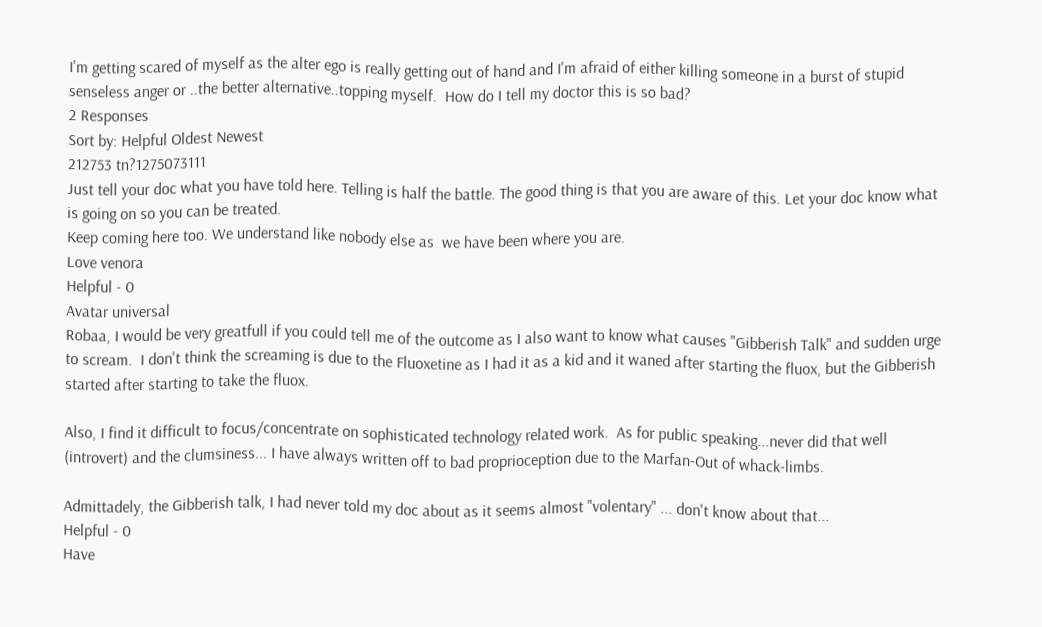I'm getting scared of myself as the alter ego is really getting out of hand and I'm afraid of either killing someone in a burst of stupid senseless anger or ..the better alternative..topping myself.  How do I tell my doctor this is so bad?
2 Responses
Sort by: Helpful Oldest Newest
212753 tn?1275073111
Just tell your doc what you have told here. Telling is half the battle. The good thing is that you are aware of this. Let your doc know what is going on so you can be treated.
Keep coming here too. We understand like nobody else as  we have been where you are.
Love venora
Helpful - 0
Avatar universal
Robaa, I would be very greatfull if you could tell me of the outcome as I also want to know what causes "Gibberish Talk" and sudden urge to scream.  I don't think the screaming is due to the Fluoxetine as I had it as a kid and it waned after starting the fluox, but the Gibberish started after starting to take the fluox.

Also, I find it difficult to focus/concentrate on sophisticated technology related work.  As for public speaking...never did that well (introvert) and the clumsiness... I have always written off to bad proprioception due to the Marfan-Out of whack-limbs.

Admittadely, the Gibberish talk, I had never told my doc about as it seems almost "volentary" ... don't know about that...
Helpful - 0
Have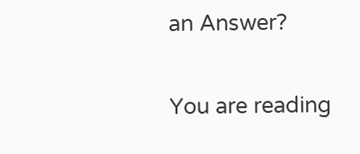an Answer?

You are reading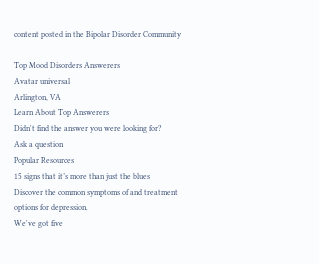content posted in the Bipolar Disorder Community

Top Mood Disorders Answerers
Avatar universal
Arlington, VA
Learn About Top Answerers
Didn't find the answer you were looking for?
Ask a question
Popular Resources
15 signs that it’s more than just the blues
Discover the common symptoms of and treatment options for depression.
We've got five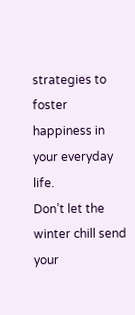strategies to foster happiness in your everyday life.
Don’t let the winter chill send your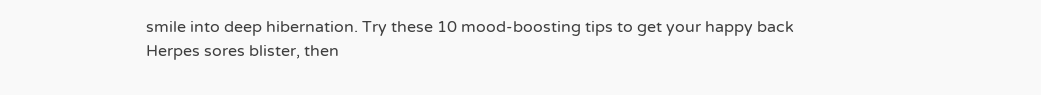smile into deep hibernation. Try these 10 mood-boosting tips to get your happy back
Herpes sores blister, then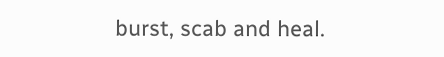burst, scab and heal.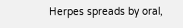Herpes spreads by oral,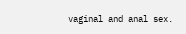vaginal and anal sex.